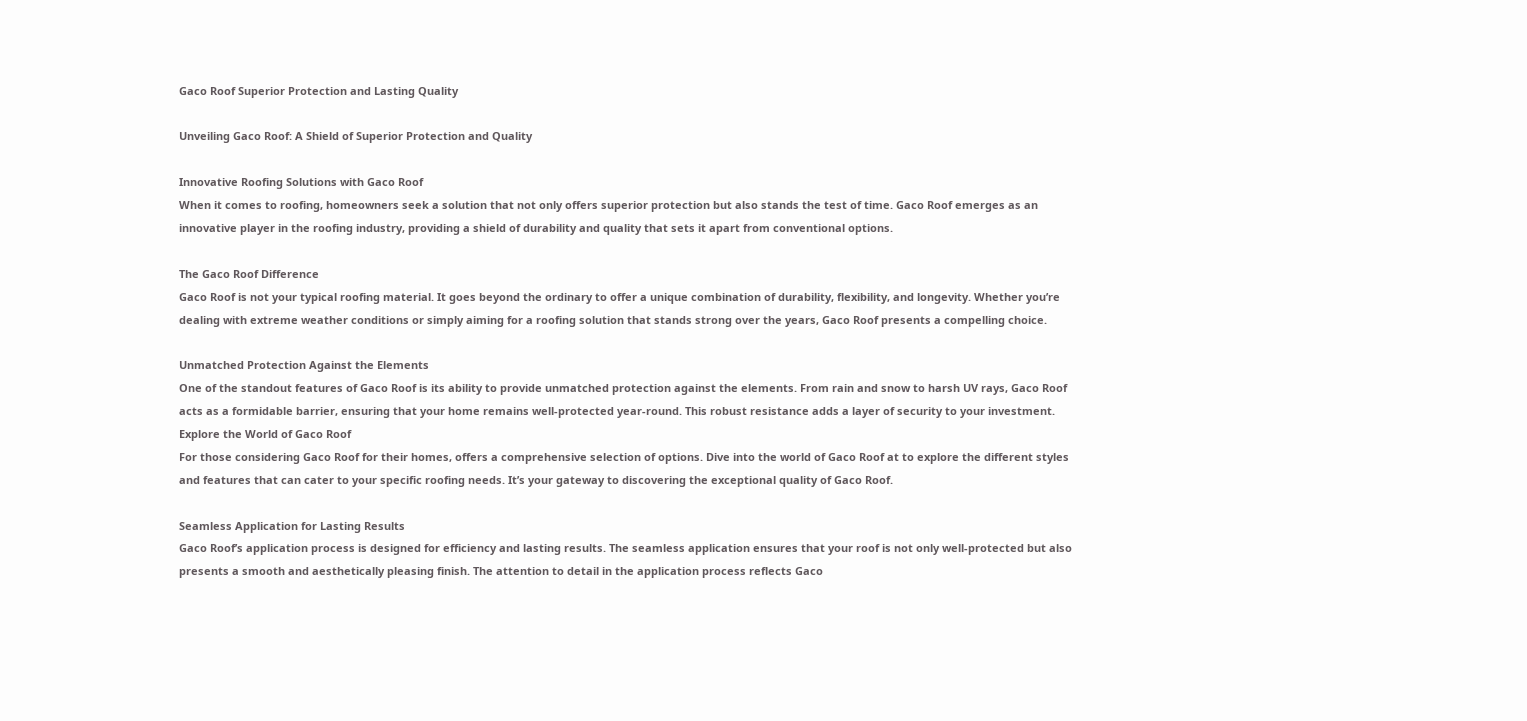Gaco Roof Superior Protection and Lasting Quality

Unveiling Gaco Roof: A Shield of Superior Protection and Quality

Innovative Roofing Solutions with Gaco Roof
When it comes to roofing, homeowners seek a solution that not only offers superior protection but also stands the test of time. Gaco Roof emerges as an innovative player in the roofing industry, providing a shield of durability and quality that sets it apart from conventional options.

The Gaco Roof Difference
Gaco Roof is not your typical roofing material. It goes beyond the ordinary to offer a unique combination of durability, flexibility, and longevity. Whether you’re dealing with extreme weather conditions or simply aiming for a roofing solution that stands strong over the years, Gaco Roof presents a compelling choice.

Unmatched Protection Against the Elements
One of the standout features of Gaco Roof is its ability to provide unmatched protection against the elements. From rain and snow to harsh UV rays, Gaco Roof acts as a formidable barrier, ensuring that your home remains well-protected year-round. This robust resistance adds a layer of security to your investment. Explore the World of Gaco Roof
For those considering Gaco Roof for their homes, offers a comprehensive selection of options. Dive into the world of Gaco Roof at to explore the different styles and features that can cater to your specific roofing needs. It’s your gateway to discovering the exceptional quality of Gaco Roof.

Seamless Application for Lasting Results
Gaco Roof’s application process is designed for efficiency and lasting results. The seamless application ensures that your roof is not only well-protected but also presents a smooth and aesthetically pleasing finish. The attention to detail in the application process reflects Gaco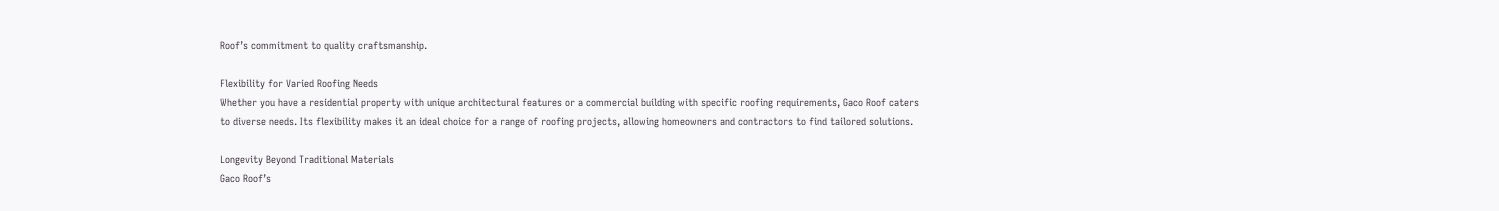Roof’s commitment to quality craftsmanship.

Flexibility for Varied Roofing Needs
Whether you have a residential property with unique architectural features or a commercial building with specific roofing requirements, Gaco Roof caters to diverse needs. Its flexibility makes it an ideal choice for a range of roofing projects, allowing homeowners and contractors to find tailored solutions.

Longevity Beyond Traditional Materials
Gaco Roof’s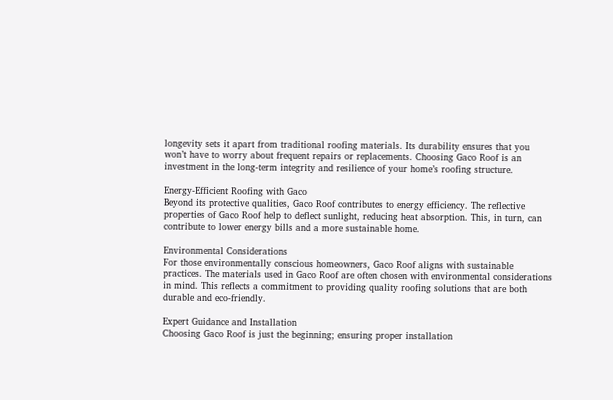longevity sets it apart from traditional roofing materials. Its durability ensures that you won’t have to worry about frequent repairs or replacements. Choosing Gaco Roof is an investment in the long-term integrity and resilience of your home’s roofing structure.

Energy-Efficient Roofing with Gaco
Beyond its protective qualities, Gaco Roof contributes to energy efficiency. The reflective properties of Gaco Roof help to deflect sunlight, reducing heat absorption. This, in turn, can contribute to lower energy bills and a more sustainable home.

Environmental Considerations
For those environmentally conscious homeowners, Gaco Roof aligns with sustainable practices. The materials used in Gaco Roof are often chosen with environmental considerations in mind. This reflects a commitment to providing quality roofing solutions that are both durable and eco-friendly.

Expert Guidance and Installation
Choosing Gaco Roof is just the beginning; ensuring proper installation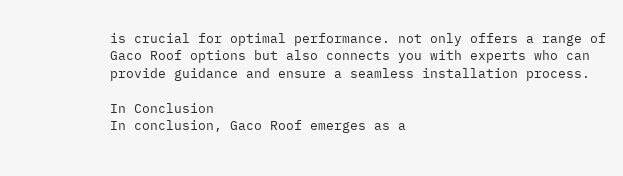is crucial for optimal performance. not only offers a range of Gaco Roof options but also connects you with experts who can provide guidance and ensure a seamless installation process.

In Conclusion
In conclusion, Gaco Roof emerges as a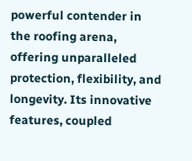powerful contender in the roofing arena, offering unparalleled protection, flexibility, and longevity. Its innovative features, coupled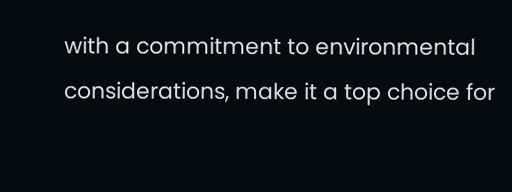with a commitment to environmental considerations, make it a top choice for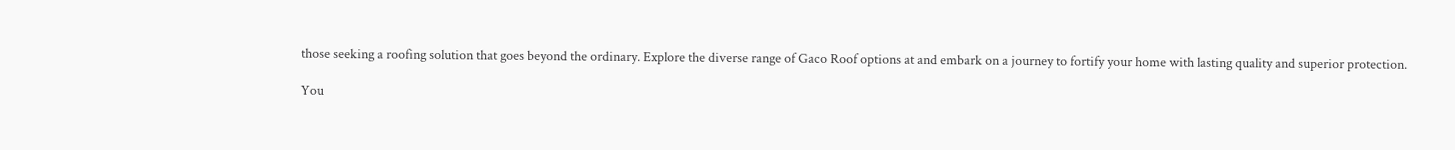those seeking a roofing solution that goes beyond the ordinary. Explore the diverse range of Gaco Roof options at and embark on a journey to fortify your home with lasting quality and superior protection.

You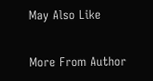May Also Like

More From Author